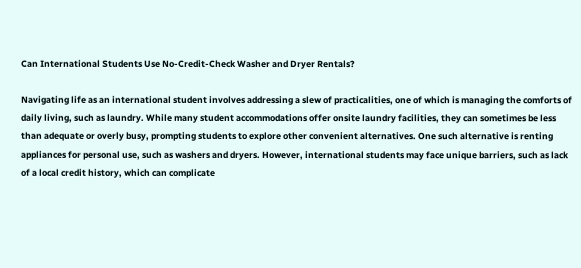Can International Students Use No-Credit-Check Washer and Dryer Rentals?

Navigating life as an international student involves addressing a slew of practicalities, one of which is managing the comforts of daily living, such as laundry. While many student accommodations offer onsite laundry facilities, they can sometimes be less than adequate or overly busy, prompting students to explore other convenient alternatives. One such alternative is renting appliances for personal use, such as washers and dryers. However, international students may face unique barriers, such as lack of a local credit history, which can complicate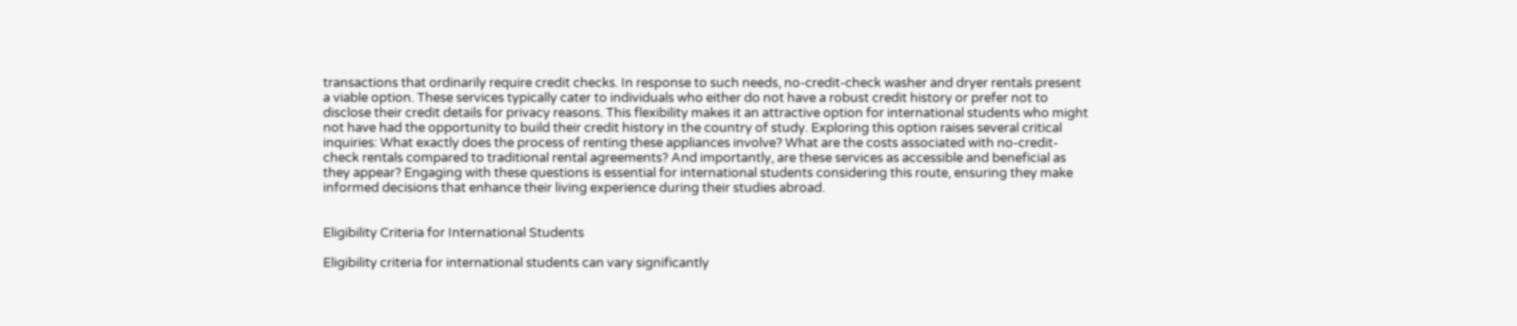transactions that ordinarily require credit checks. In response to such needs, no-credit-check washer and dryer rentals present a viable option. These services typically cater to individuals who either do not have a robust credit history or prefer not to disclose their credit details for privacy reasons. This flexibility makes it an attractive option for international students who might not have had the opportunity to build their credit history in the country of study. Exploring this option raises several critical inquiries: What exactly does the process of renting these appliances involve? What are the costs associated with no-credit-check rentals compared to traditional rental agreements? And importantly, are these services as accessible and beneficial as they appear? Engaging with these questions is essential for international students considering this route, ensuring they make informed decisions that enhance their living experience during their studies abroad.


Eligibility Criteria for International Students

Eligibility criteria for international students can vary significantly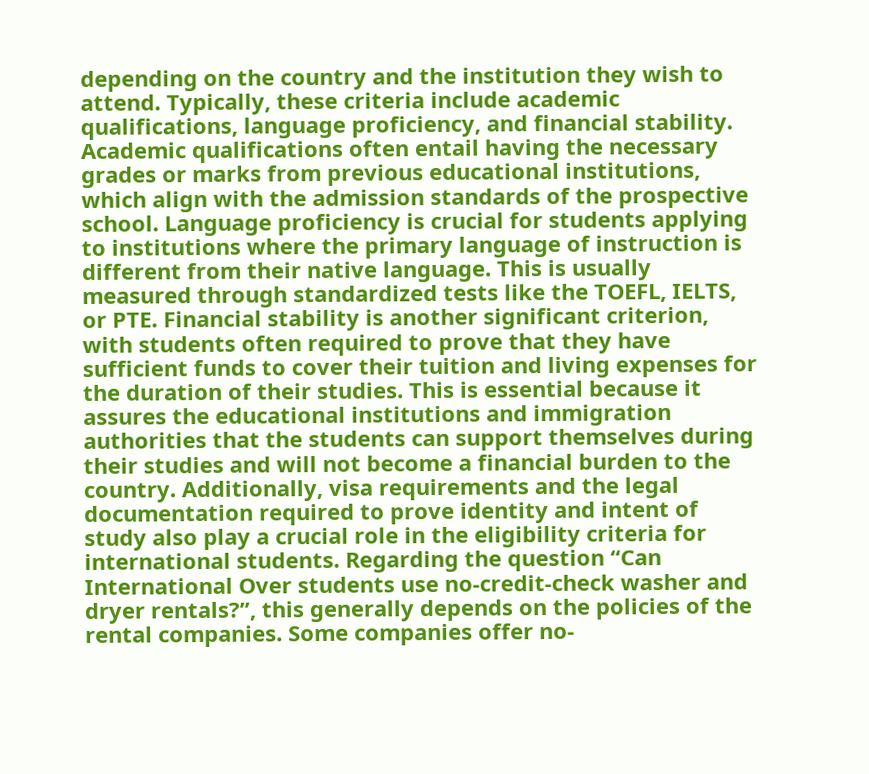depending on the country and the institution they wish to attend. Typically, these criteria include academic qualifications, language proficiency, and financial stability. Academic qualifications often entail having the necessary grades or marks from previous educational institutions, which align with the admission standards of the prospective school. Language proficiency is crucial for students applying to institutions where the primary language of instruction is different from their native language. This is usually measured through standardized tests like the TOEFL, IELTS, or PTE. Financial stability is another significant criterion, with students often required to prove that they have sufficient funds to cover their tuition and living expenses for the duration of their studies. This is essential because it assures the educational institutions and immigration authorities that the students can support themselves during their studies and will not become a financial burden to the country. Additionally, visa requirements and the legal documentation required to prove identity and intent of study also play a crucial role in the eligibility criteria for international students. Regarding the question “Can International Over students use no-credit-check washer and dryer rentals?”, this generally depends on the policies of the rental companies. Some companies offer no-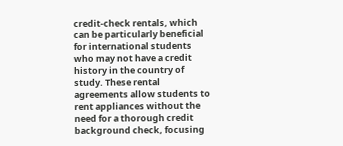credit-check rentals, which can be particularly beneficial for international students who may not have a credit history in the country of study. These rental agreements allow students to rent appliances without the need for a thorough credit background check, focusing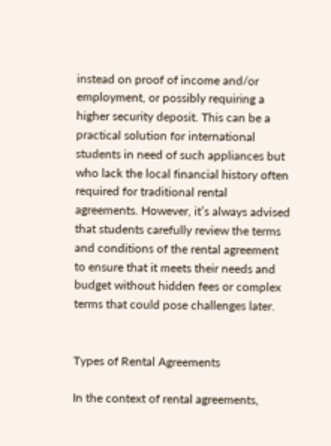instead on proof of income and/or employment, or possibly requiring a higher security deposit. This can be a practical solution for international students in need of such appliances but who lack the local financial history often required for traditional rental agreements. However, it’s always advised that students carefully review the terms and conditions of the rental agreement to ensure that it meets their needs and budget without hidden fees or complex terms that could pose challenges later.


Types of Rental Agreements

In the context of rental agreements,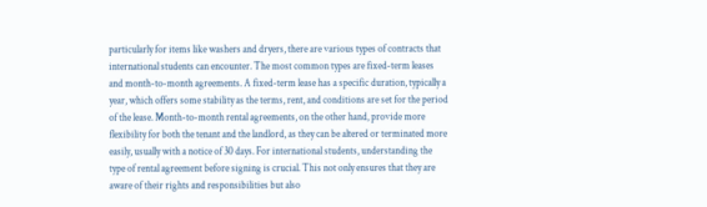particularly for items like washers and dryers, there are various types of contracts that international students can encounter. The most common types are fixed-term leases and month-to-month agreements. A fixed-term lease has a specific duration, typically a year, which offers some stability as the terms, rent, and conditions are set for the period of the lease. Month-to-month rental agreements, on the other hand, provide more flexibility for both the tenant and the landlord, as they can be altered or terminated more easily, usually with a notice of 30 days. For international students, understanding the type of rental agreement before signing is crucial. This not only ensures that they are aware of their rights and responsibilities but also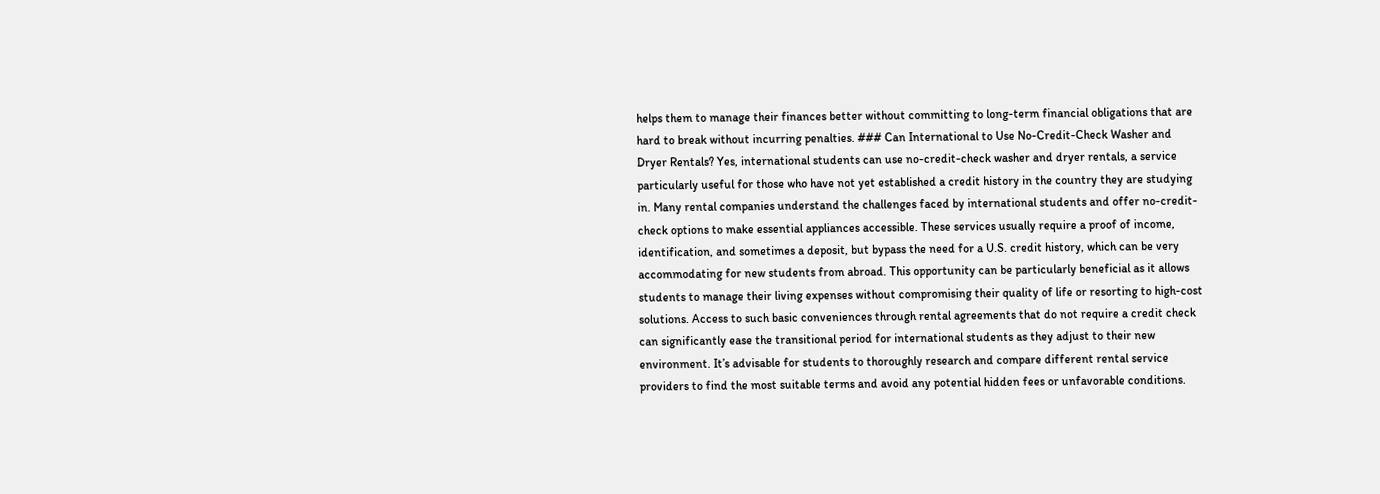helps them to manage their finances better without committing to long-term financial obligations that are hard to break without incurring penalties. ### Can International to Use No-Credit-Check Washer and Dryer Rentals? Yes, international students can use no-credit-check washer and dryer rentals, a service particularly useful for those who have not yet established a credit history in the country they are studying in. Many rental companies understand the challenges faced by international students and offer no-credit-check options to make essential appliances accessible. These services usually require a proof of income, identification, and sometimes a deposit, but bypass the need for a U.S. credit history, which can be very accommodating for new students from abroad. This opportunity can be particularly beneficial as it allows students to manage their living expenses without compromising their quality of life or resorting to high-cost solutions. Access to such basic conveniences through rental agreements that do not require a credit check can significantly ease the transitional period for international students as they adjust to their new environment. It’s advisable for students to thoroughly research and compare different rental service providers to find the most suitable terms and avoid any potential hidden fees or unfavorable conditions.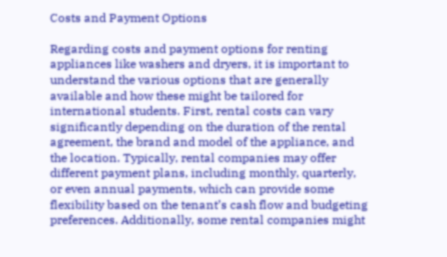Costs and Payment Options

Regarding costs and payment options for renting appliances like washers and dryers, it is important to understand the various options that are generally available and how these might be tailored for international students. First, rental costs can vary significantly depending on the duration of the rental agreement, the brand and model of the appliance, and the location. Typically, rental companies may offer different payment plans, including monthly, quarterly, or even annual payments, which can provide some flexibility based on the tenant’s cash flow and budgeting preferences. Additionally, some rental companies might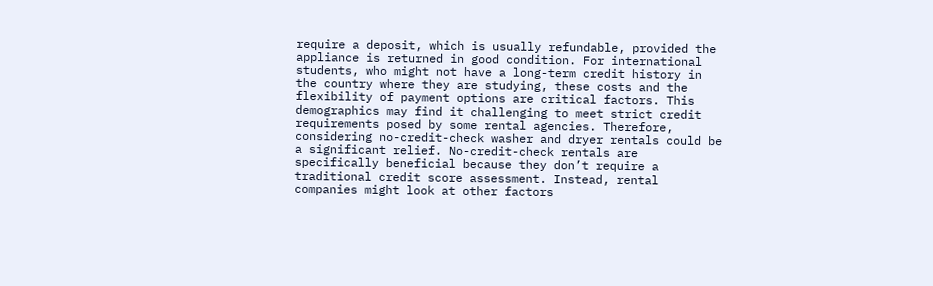require a deposit, which is usually refundable, provided the appliance is returned in good condition. For international students, who might not have a long-term credit history in the country where they are studying, these costs and the flexibility of payment options are critical factors. This demographics may find it challenging to meet strict credit requirements posed by some rental agencies. Therefore, considering no-credit-check washer and dryer rentals could be a significant relief. No-credit-check rentals are specifically beneficial because they don’t require a traditional credit score assessment. Instead, rental companies might look at other factors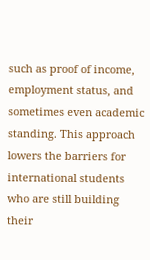such as proof of income, employment status, and sometimes even academic standing. This approach lowers the barriers for international students who are still building their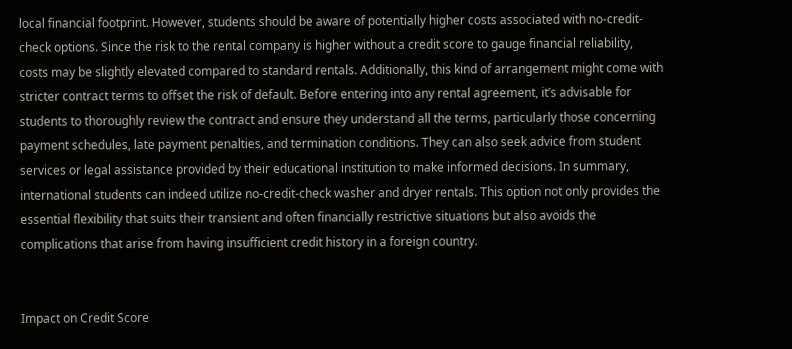local financial footprint. However, students should be aware of potentially higher costs associated with no-credit-check options. Since the risk to the rental company is higher without a credit score to gauge financial reliability, costs may be slightly elevated compared to standard rentals. Additionally, this kind of arrangement might come with stricter contract terms to offset the risk of default. Before entering into any rental agreement, it’s advisable for students to thoroughly review the contract and ensure they understand all the terms, particularly those concerning payment schedules, late payment penalties, and termination conditions. They can also seek advice from student services or legal assistance provided by their educational institution to make informed decisions. In summary, international students can indeed utilize no-credit-check washer and dryer rentals. This option not only provides the essential flexibility that suits their transient and often financially restrictive situations but also avoids the complications that arise from having insufficient credit history in a foreign country.


Impact on Credit Score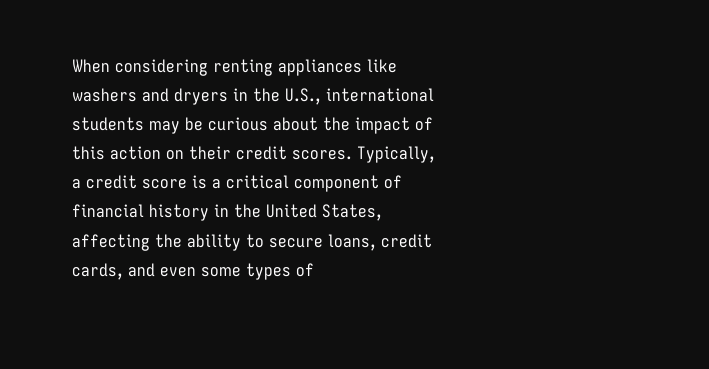When considering renting appliances like washers and dryers in the U.S., international students may be curious about the impact of this action on their credit scores. Typically, a credit score is a critical component of financial history in the United States, affecting the ability to secure loans, credit cards, and even some types of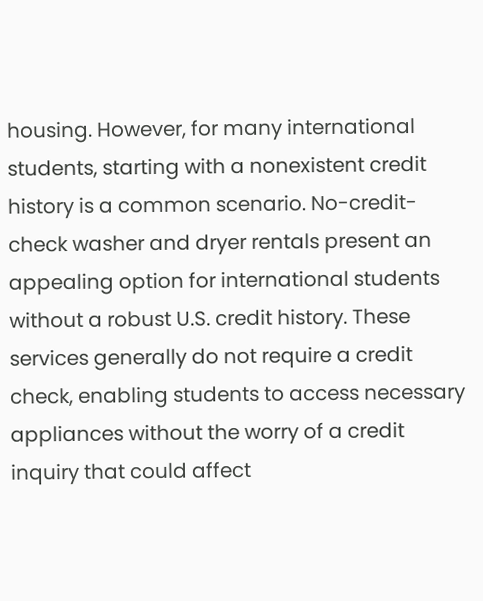housing. However, for many international students, starting with a nonexistent credit history is a common scenario. No-credit-check washer and dryer rentals present an appealing option for international students without a robust U.S. credit history. These services generally do not require a credit check, enabling students to access necessary appliances without the worry of a credit inquiry that could affect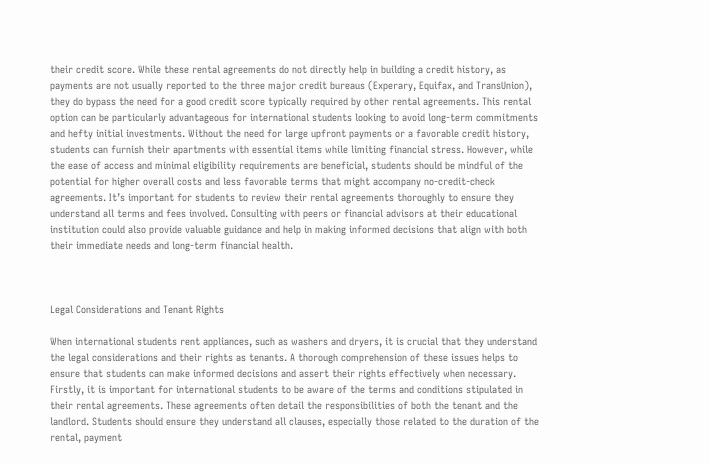their credit score. While these rental agreements do not directly help in building a credit history, as payments are not usually reported to the three major credit bureaus (Experary, Equifax, and TransUnion), they do bypass the need for a good credit score typically required by other rental agreements. This rental option can be particularly advantageous for international students looking to avoid long-term commitments and hefty initial investments. Without the need for large upfront payments or a favorable credit history, students can furnish their apartments with essential items while limiting financial stress. However, while the ease of access and minimal eligibility requirements are beneficial, students should be mindful of the potential for higher overall costs and less favorable terms that might accompany no-credit-check agreements. It’s important for students to review their rental agreements thoroughly to ensure they understand all terms and fees involved. Consulting with peers or financial advisors at their educational institution could also provide valuable guidance and help in making informed decisions that align with both their immediate needs and long-term financial health.



Legal Considerations and Tenant Rights

When international students rent appliances, such as washers and dryers, it is crucial that they understand the legal considerations and their rights as tenants. A thorough comprehension of these issues helps to ensure that students can make informed decisions and assert their rights effectively when necessary. Firstly, it is important for international students to be aware of the terms and conditions stipulated in their rental agreements. These agreements often detail the responsibilities of both the tenant and the landlord. Students should ensure they understand all clauses, especially those related to the duration of the rental, payment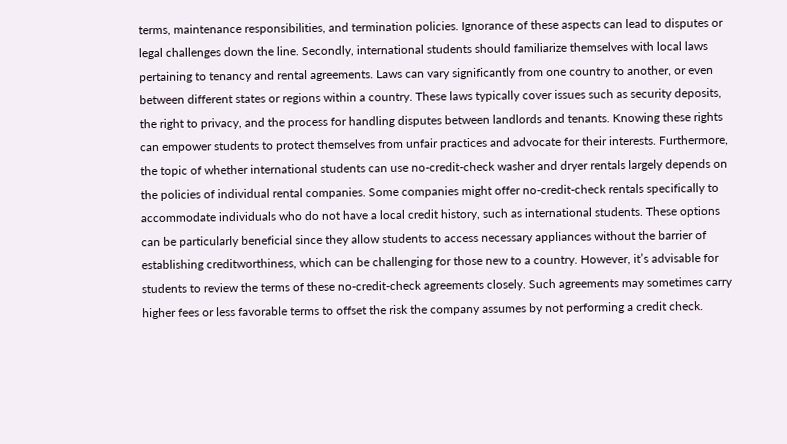terms, maintenance responsibilities, and termination policies. Ignorance of these aspects can lead to disputes or legal challenges down the line. Secondly, international students should familiarize themselves with local laws pertaining to tenancy and rental agreements. Laws can vary significantly from one country to another, or even between different states or regions within a country. These laws typically cover issues such as security deposits, the right to privacy, and the process for handling disputes between landlords and tenants. Knowing these rights can empower students to protect themselves from unfair practices and advocate for their interests. Furthermore, the topic of whether international students can use no-credit-check washer and dryer rentals largely depends on the policies of individual rental companies. Some companies might offer no-credit-check rentals specifically to accommodate individuals who do not have a local credit history, such as international students. These options can be particularly beneficial since they allow students to access necessary appliances without the barrier of establishing creditworthiness, which can be challenging for those new to a country. However, it’s advisable for students to review the terms of these no-credit-check agreements closely. Such agreements may sometimes carry higher fees or less favorable terms to offset the risk the company assumes by not performing a credit check.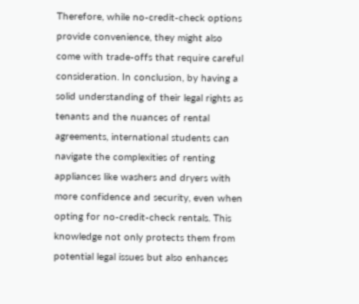Therefore, while no-credit-check options provide convenience, they might also come with trade-offs that require careful consideration. In conclusion, by having a solid understanding of their legal rights as tenants and the nuances of rental agreements, international students can navigate the complexities of renting appliances like washers and dryers with more confidence and security, even when opting for no-credit-check rentals. This knowledge not only protects them from potential legal issues but also enhances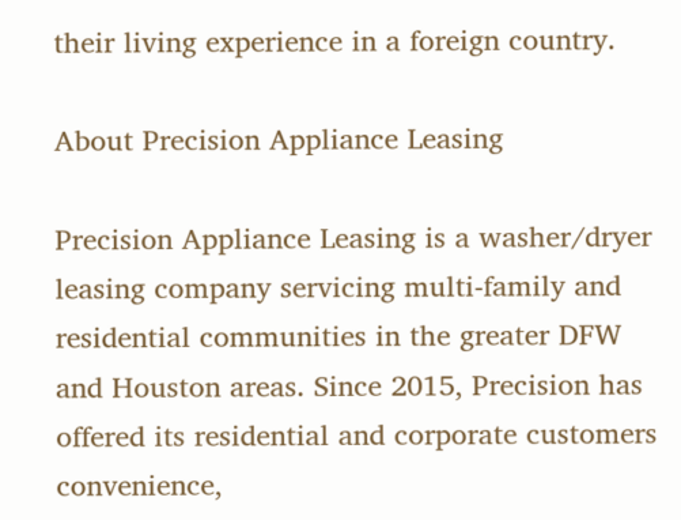their living experience in a foreign country.

About Precision Appliance Leasing

Precision Appliance Leasing is a washer/dryer leasing company servicing multi-family and residential communities in the greater DFW and Houston areas. Since 2015, Precision has offered its residential and corporate customers convenience,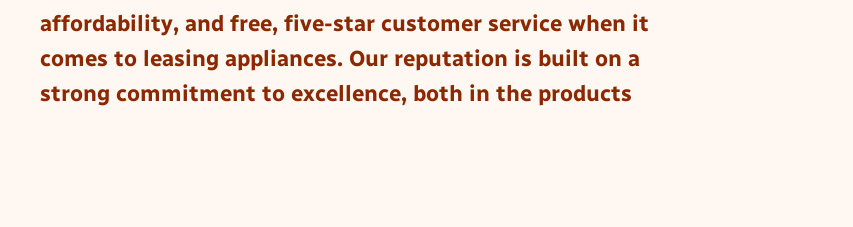affordability, and free, five-star customer service when it comes to leasing appliances. Our reputation is built on a strong commitment to excellence, both in the products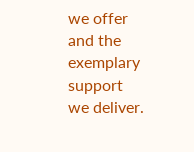we offer and the exemplary support we deliver.